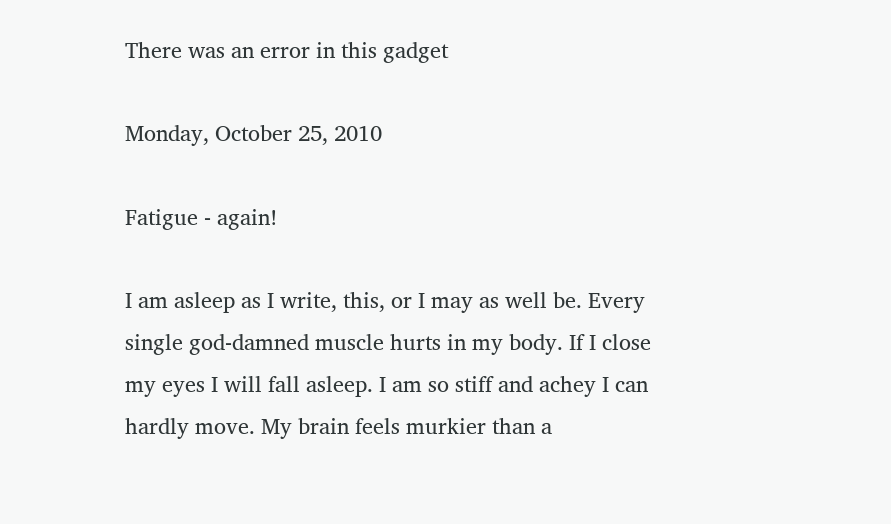There was an error in this gadget

Monday, October 25, 2010

Fatigue - again!

I am asleep as I write, this, or I may as well be. Every single god-damned muscle hurts in my body. If I close my eyes I will fall asleep. I am so stiff and achey I can hardly move. My brain feels murkier than a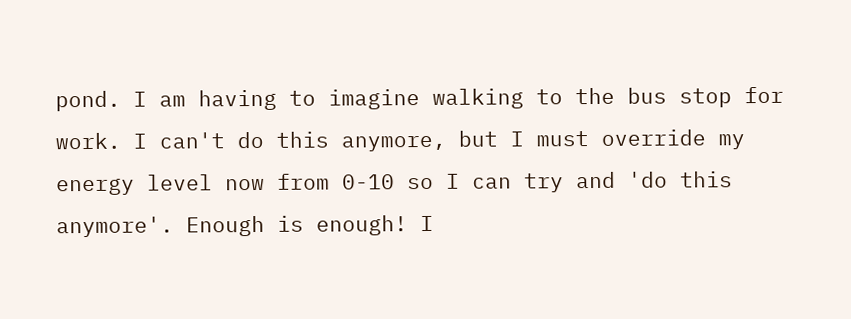pond. I am having to imagine walking to the bus stop for work. I can't do this anymore, but I must override my energy level now from 0-10 so I can try and 'do this anymore'. Enough is enough! I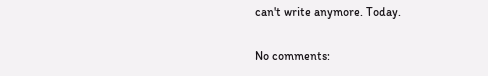can't write anymore. Today.

No comments: